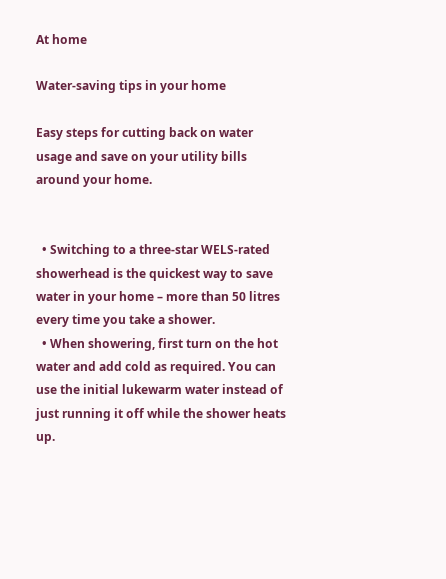At home

Water-saving tips in your home

Easy steps for cutting back on water usage and save on your utility bills around your home.


  • Switching to a three-star WELS-rated showerhead is the quickest way to save water in your home – more than 50 litres every time you take a shower.
  • When showering, first turn on the hot water and add cold as required. You can use the initial lukewarm water instead of just running it off while the shower heats up.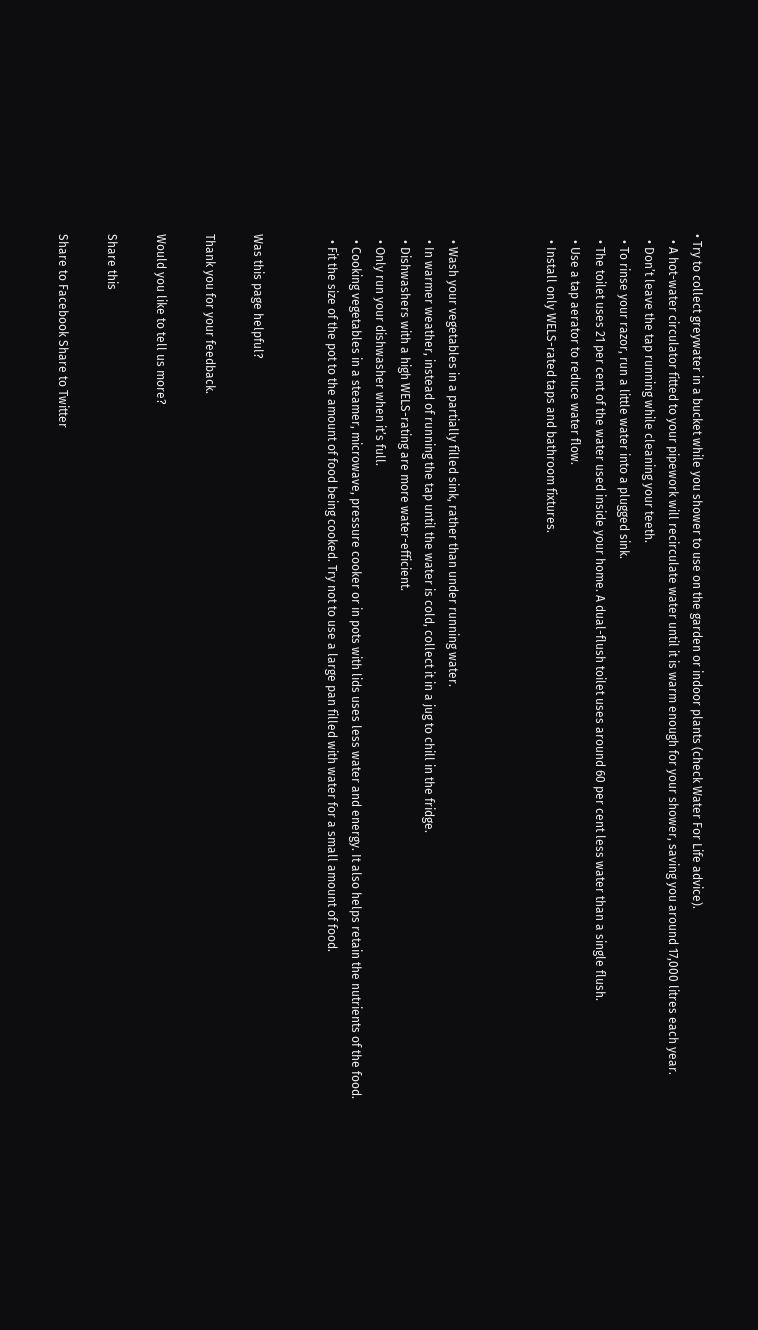• Try to collect greywater in a bucket while you shower to use on the garden or indoor plants (check Water For Life advice).
  • A hot-water circulator fitted to your pipework will recirculate water until it is warm enough for your shower, saving you around 17,000 litres each year.
  • Don’t leave the tap running while cleaning your teeth.
  • To rinse your razor, run a little water into a plugged sink.
  • The toilet uses 21 per cent of the water used inside your home. A dual-flush toilet uses around 60 per cent less water than a single flush.
  • Use a tap aerator to reduce water flow.
  • Install only WELS-rated taps and bathroom fixtures.



  • Wash your vegetables in a partially filled sink, rather than under running water.
  • In warmer weather, instead of running the tap until the water is cold, collect it in a jug to chill in the fridge.
  • Dishwashers with a high WELS-rating are more water-efficient.
  • Only run your dishwasher when it’s full.
  • Cooking vegetables in a steamer, microwave, pressure cooker or in pots with lids uses less water and energy. It also helps retain the nutrients of the food.
  • Fit the size of the pot to the amount of food being cooked. Try not to use a large pan filled with water for a small amount of food.


Was this page helpful?

Thank you for your feedback.

Would you like to tell us more?

Share this

Share to Facebook Share to Twitter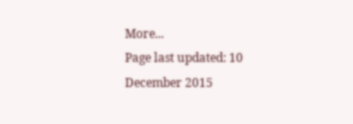More...
Page last updated: 10 December 2015